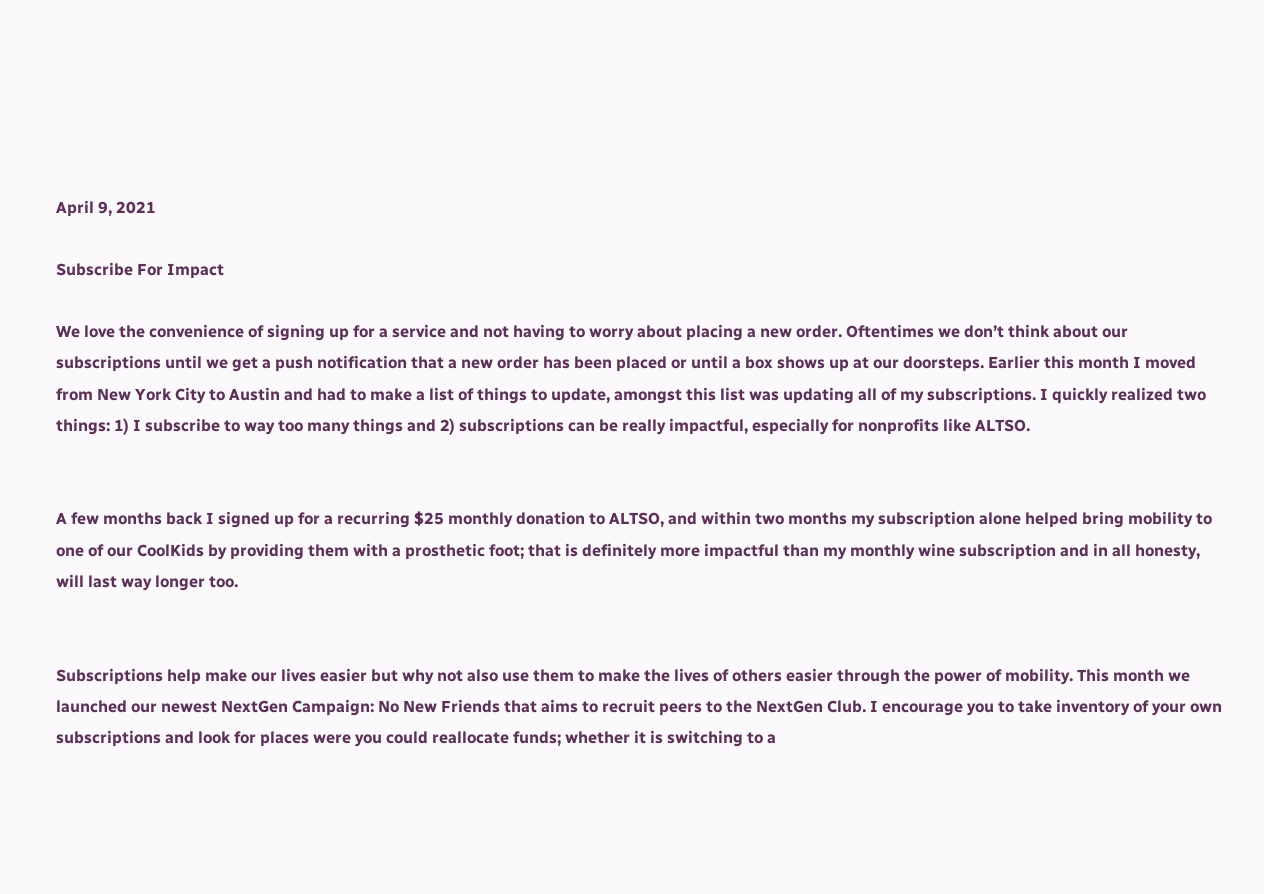April 9, 2021

Subscribe For Impact

We love the convenience of signing up for a service and not having to worry about placing a new order. Oftentimes we don’t think about our subscriptions until we get a push notification that a new order has been placed or until a box shows up at our doorsteps. Earlier this month I moved from New York City to Austin and had to make a list of things to update, amongst this list was updating all of my subscriptions. I quickly realized two things: 1) I subscribe to way too many things and 2) subscriptions can be really impactful, especially for nonprofits like ALTSO.


A few months back I signed up for a recurring $25 monthly donation to ALTSO, and within two months my subscription alone helped bring mobility to one of our CoolKids by providing them with a prosthetic foot; that is definitely more impactful than my monthly wine subscription and in all honesty, will last way longer too.


Subscriptions help make our lives easier but why not also use them to make the lives of others easier through the power of mobility. This month we launched our newest NextGen Campaign: No New Friends that aims to recruit peers to the NextGen Club. I encourage you to take inventory of your own subscriptions and look for places were you could reallocate funds; whether it is switching to a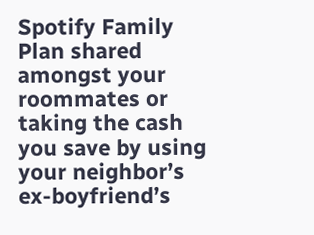Spotify Family Plan shared amongst your roommates or taking the cash you save by using your neighbor’s ex-boyfriend’s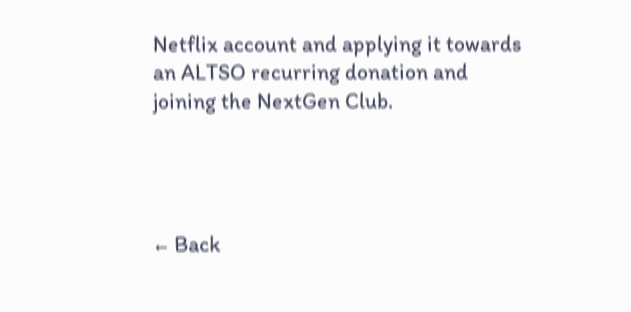Netflix account and applying it towards an ALTSO recurring donation and joining the NextGen Club.




← Back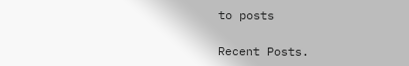to posts

Recent Posts.